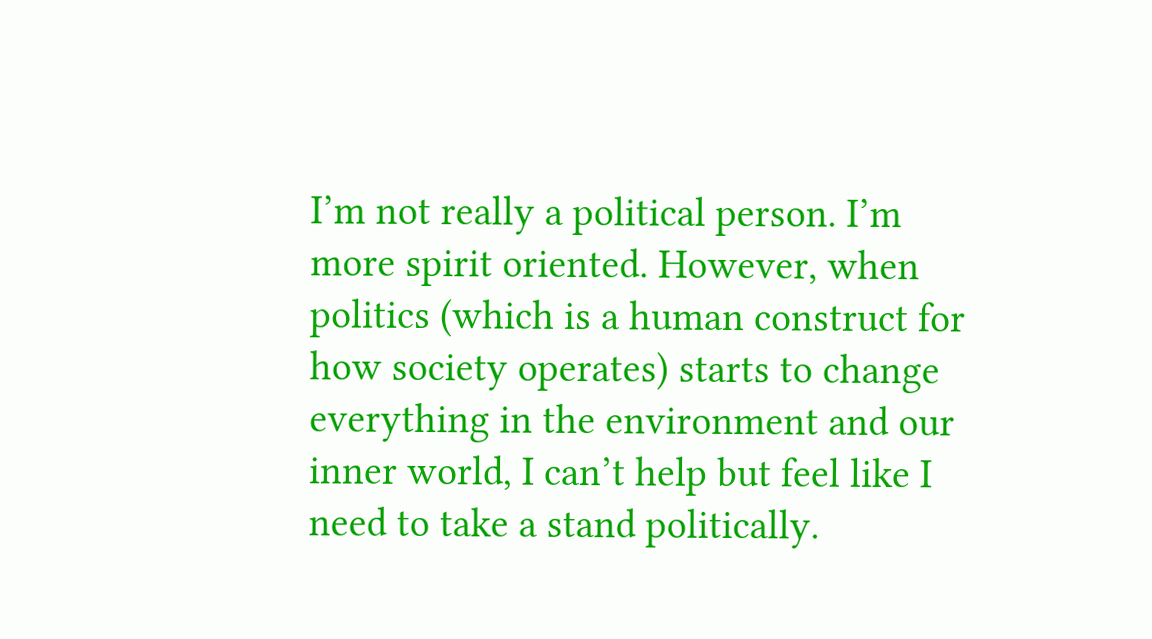I’m not really a political person. I’m more spirit oriented. However, when politics (which is a human construct for how society operates) starts to change everything in the environment and our inner world, I can’t help but feel like I need to take a stand politically.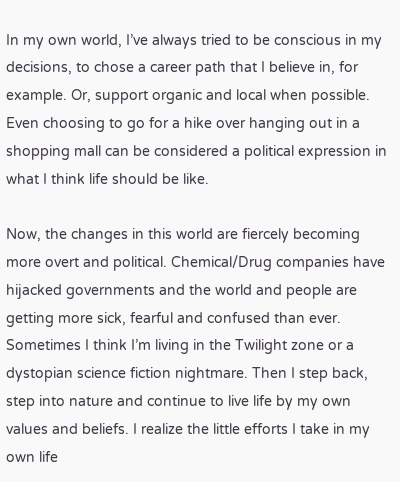In my own world, I’ve always tried to be conscious in my decisions, to chose a career path that I believe in, for example. Or, support organic and local when possible. Even choosing to go for a hike over hanging out in a shopping mall can be considered a political expression in what I think life should be like.

Now, the changes in this world are fiercely becoming more overt and political. Chemical/Drug companies have hijacked governments and the world and people are getting more sick, fearful and confused than ever. Sometimes I think I’m living in the Twilight zone or a dystopian science fiction nightmare. Then I step back, step into nature and continue to live life by my own values and beliefs. I realize the little efforts I take in my own life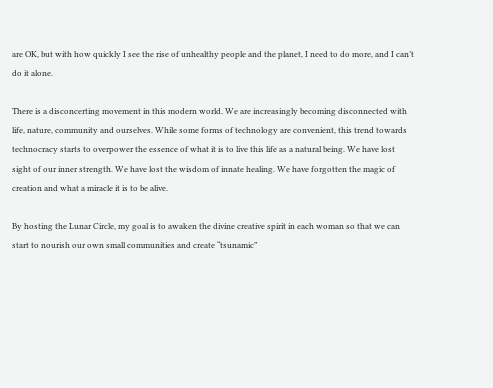are OK, but with how quickly I see the rise of unhealthy people and the planet, I need to do more, and I can’t do it alone.

There is a disconcerting movement in this modern world. We are increasingly becoming disconnected with life, nature, community and ourselves. While some forms of technology are convenient, this trend towards technocracy starts to overpower the essence of what it is to live this life as a natural being. We have lost sight of our inner strength. We have lost the wisdom of innate healing. We have forgotten the magic of creation and what a miracle it is to be alive.

By hosting the Lunar Circle, my goal is to awaken the divine creative spirit in each woman so that we can start to nourish our own small communities and create “tsunamic”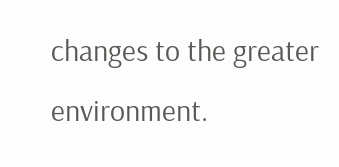changes to the greater environment.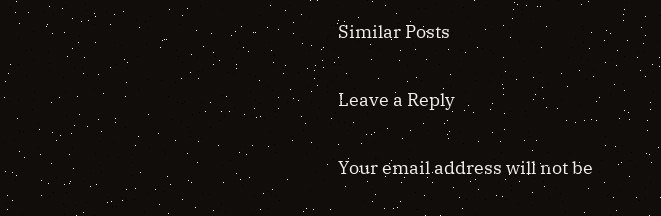Similar Posts

Leave a Reply

Your email address will not be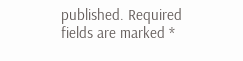published. Required fields are marked *